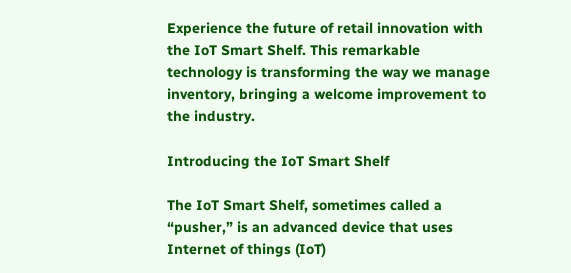Experience the future of retail innovation with the IoT Smart Shelf. This remarkable technology is transforming the way we manage inventory, bringing a welcome improvement to the industry.

Introducing the IoT Smart Shelf

The IoT Smart Shelf, sometimes called a “pusher,” is an advanced device that uses Internet of things (IoT)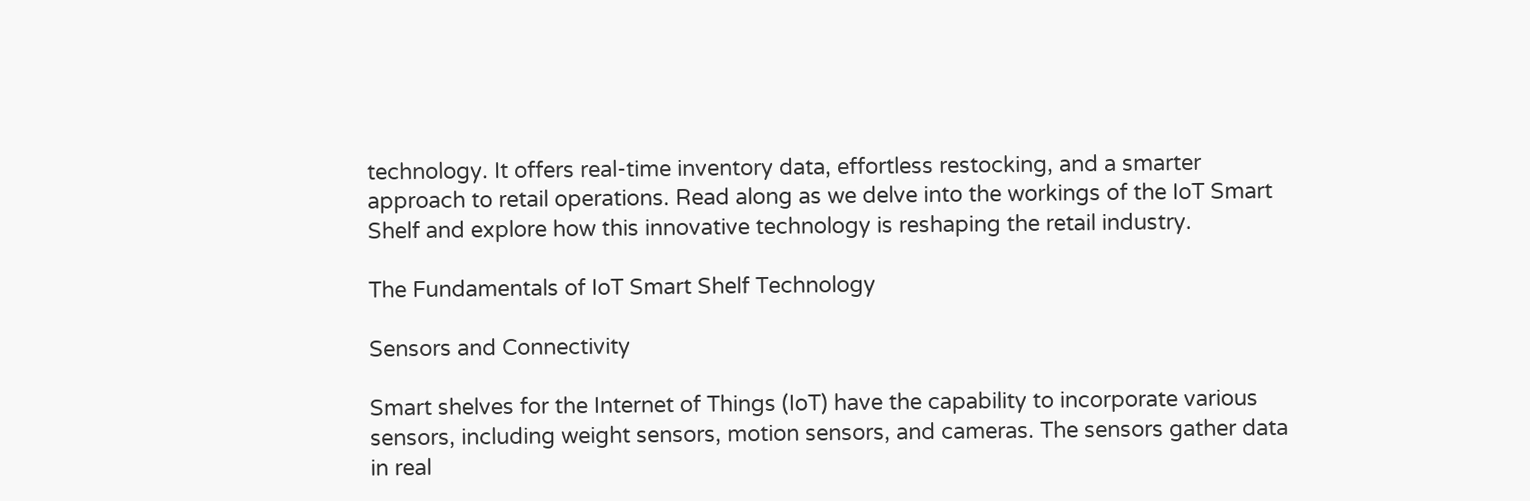technology. It offers real-time inventory data, effortless restocking, and a smarter approach to retail operations. Read along as we delve into the workings of the IoT Smart Shelf and explore how this innovative technology is reshaping the retail industry.

The Fundamentals of IoT Smart Shelf Technology

Sensors and Connectivity

Smart shelves for the Internet of Things (IoT) have the capability to incorporate various sensors, including weight sensors, motion sensors, and cameras. The sensors gather data in real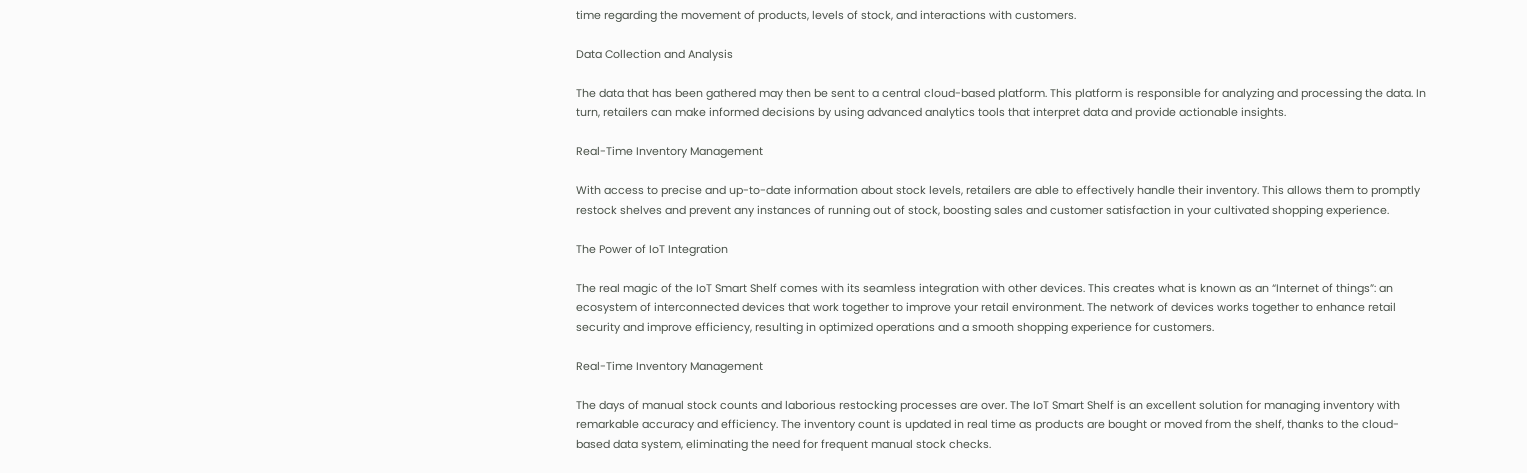time regarding the movement of products, levels of stock, and interactions with customers.

Data Collection and Analysis

The data that has been gathered may then be sent to a central cloud-based platform. This platform is responsible for analyzing and processing the data. In turn, retailers can make informed decisions by using advanced analytics tools that interpret data and provide actionable insights.

Real-Time Inventory Management

With access to precise and up-to-date information about stock levels, retailers are able to effectively handle their inventory. This allows them to promptly restock shelves and prevent any instances of running out of stock, boosting sales and customer satisfaction in your cultivated shopping experience.

The Power of IoT Integration

The real magic of the IoT Smart Shelf comes with its seamless integration with other devices. This creates what is known as an “Internet of things”: an ecosystem of interconnected devices that work together to improve your retail environment. The network of devices works together to enhance retail security and improve efficiency, resulting in optimized operations and a smooth shopping experience for customers.

Real-Time Inventory Management

The days of manual stock counts and laborious restocking processes are over. The IoT Smart Shelf is an excellent solution for managing inventory with remarkable accuracy and efficiency. The inventory count is updated in real time as products are bought or moved from the shelf, thanks to the cloud-based data system, eliminating the need for frequent manual stock checks.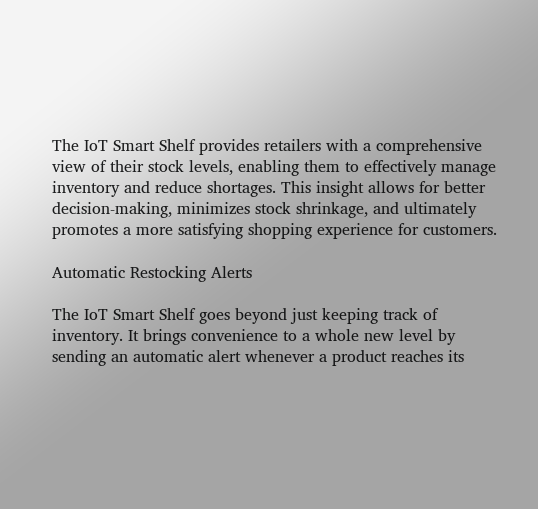The IoT Smart Shelf provides retailers with a comprehensive view of their stock levels, enabling them to effectively manage inventory and reduce shortages. This insight allows for better decision-making, minimizes stock shrinkage, and ultimately promotes a more satisfying shopping experience for customers.

Automatic Restocking Alerts

The IoT Smart Shelf goes beyond just keeping track of inventory. It brings convenience to a whole new level by sending an automatic alert whenever a product reaches its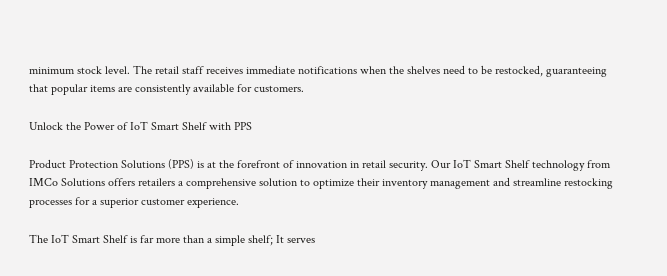minimum stock level. The retail staff receives immediate notifications when the shelves need to be restocked, guaranteeing that popular items are consistently available for customers.

Unlock the Power of IoT Smart Shelf with PPS

Product Protection Solutions (PPS) is at the forefront of innovation in retail security. Our IoT Smart Shelf technology from IMCo Solutions offers retailers a comprehensive solution to optimize their inventory management and streamline restocking processes for a superior customer experience.

The IoT Smart Shelf is far more than a simple shelf; It serves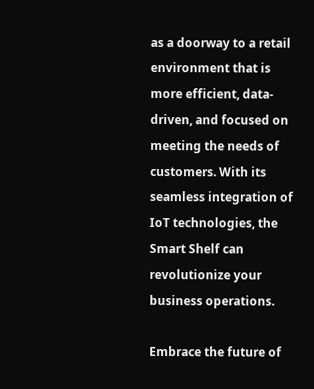as a doorway to a retail environment that is more efficient, data-driven, and focused on meeting the needs of customers. With its seamless integration of IoT technologies, the Smart Shelf can revolutionize your business operations.

Embrace the future of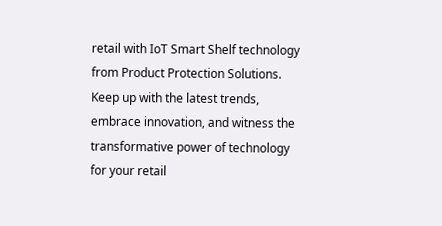retail with IoT Smart Shelf technology from Product Protection Solutions. Keep up with the latest trends, embrace innovation, and witness the transformative power of technology for your retail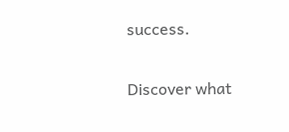success.

Discover what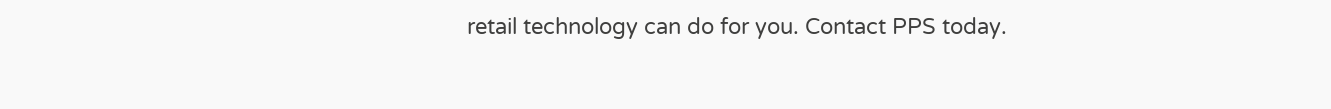retail technology can do for you. Contact PPS today.